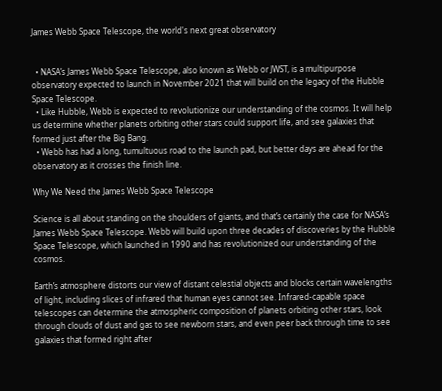James Webb Space Telescope, the world's next great observatory


  • NASA’s James Webb Space Telescope, also known as Webb or JWST, is a multipurpose observatory expected to launch in November 2021 that will build on the legacy of the Hubble Space Telescope.
  • Like Hubble, Webb is expected to revolutionize our understanding of the cosmos. It will help us determine whether planets orbiting other stars could support life, and see galaxies that formed just after the Big Bang.
  • Webb has had a long, tumultuous road to the launch pad, but better days are ahead for the observatory as it crosses the finish line.

Why We Need the James Webb Space Telescope

Science is all about standing on the shoulders of giants, and that’s certainly the case for NASA’s James Webb Space Telescope. Webb will build upon three decades of discoveries by the Hubble Space Telescope, which launched in 1990 and has revolutionized our understanding of the cosmos.

Earth’s atmosphere distorts our view of distant celestial objects and blocks certain wavelengths of light, including slices of infrared that human eyes cannot see. Infrared-capable space telescopes can determine the atmospheric composition of planets orbiting other stars, look through clouds of dust and gas to see newborn stars, and even peer back through time to see galaxies that formed right after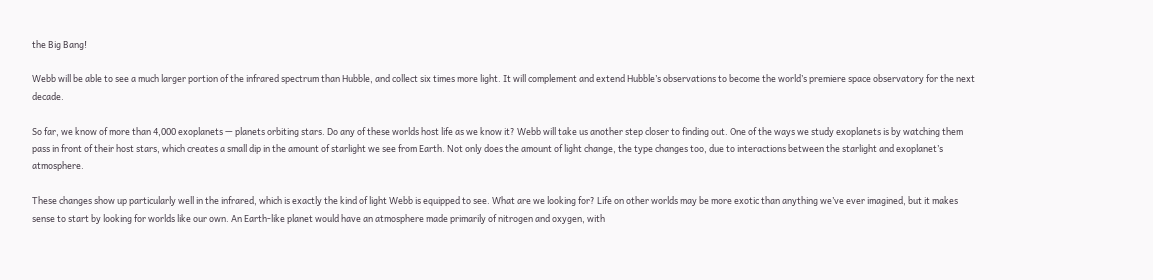the Big Bang!

Webb will be able to see a much larger portion of the infrared spectrum than Hubble, and collect six times more light. It will complement and extend Hubble’s observations to become the world’s premiere space observatory for the next decade.

So far, we know of more than 4,000 exoplanets — planets orbiting stars. Do any of these worlds host life as we know it? Webb will take us another step closer to finding out. One of the ways we study exoplanets is by watching them pass in front of their host stars, which creates a small dip in the amount of starlight we see from Earth. Not only does the amount of light change, the type changes too, due to interactions between the starlight and exoplanet’s atmosphere.

These changes show up particularly well in the infrared, which is exactly the kind of light Webb is equipped to see. What are we looking for? Life on other worlds may be more exotic than anything we’ve ever imagined, but it makes sense to start by looking for worlds like our own. An Earth-like planet would have an atmosphere made primarily of nitrogen and oxygen, with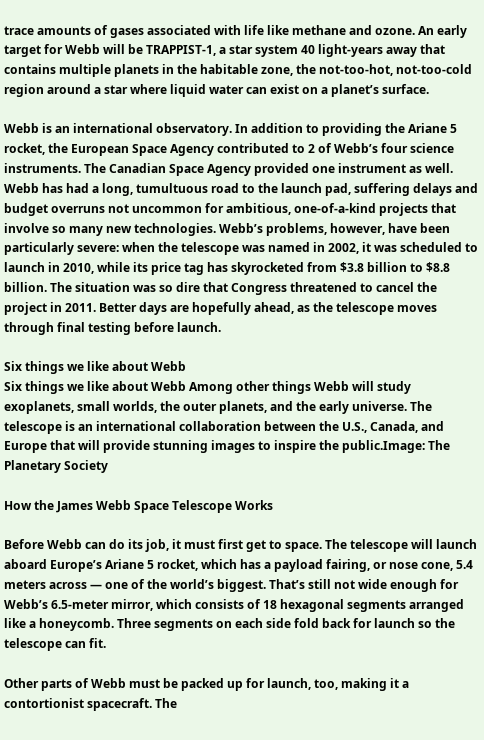trace amounts of gases associated with life like methane and ozone. An early target for Webb will be TRAPPIST-1, a star system 40 light-years away that contains multiple planets in the habitable zone, the not-too-hot, not-too-cold region around a star where liquid water can exist on a planet’s surface.

Webb is an international observatory. In addition to providing the Ariane 5 rocket, the European Space Agency contributed to 2 of Webb’s four science instruments. The Canadian Space Agency provided one instrument as well. Webb has had a long, tumultuous road to the launch pad, suffering delays and budget overruns not uncommon for ambitious, one-of-a-kind projects that involve so many new technologies. Webb’s problems, however, have been particularly severe: when the telescope was named in 2002, it was scheduled to launch in 2010, while its price tag has skyrocketed from $3.8 billion to $8.8 billion. The situation was so dire that Congress threatened to cancel the project in 2011. Better days are hopefully ahead, as the telescope moves through final testing before launch.

Six things we like about Webb
Six things we like about Webb Among other things Webb will study exoplanets, small worlds, the outer planets, and the early universe. The telescope is an international collaboration between the U.S., Canada, and Europe that will provide stunning images to inspire the public.Image: The Planetary Society

How the James Webb Space Telescope Works

Before Webb can do its job, it must first get to space. The telescope will launch aboard Europe’s Ariane 5 rocket, which has a payload fairing, or nose cone, 5.4 meters across — one of the world’s biggest. That’s still not wide enough for Webb’s 6.5-meter mirror, which consists of 18 hexagonal segments arranged like a honeycomb. Three segments on each side fold back for launch so the telescope can fit.

Other parts of Webb must be packed up for launch, too, making it a contortionist spacecraft. The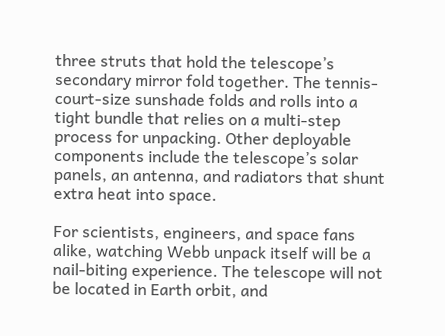three struts that hold the telescope’s secondary mirror fold together. The tennis-court-size sunshade folds and rolls into a tight bundle that relies on a multi-step process for unpacking. Other deployable components include the telescope’s solar panels, an antenna, and radiators that shunt extra heat into space.

For scientists, engineers, and space fans alike, watching Webb unpack itself will be a nail-biting experience. The telescope will not be located in Earth orbit, and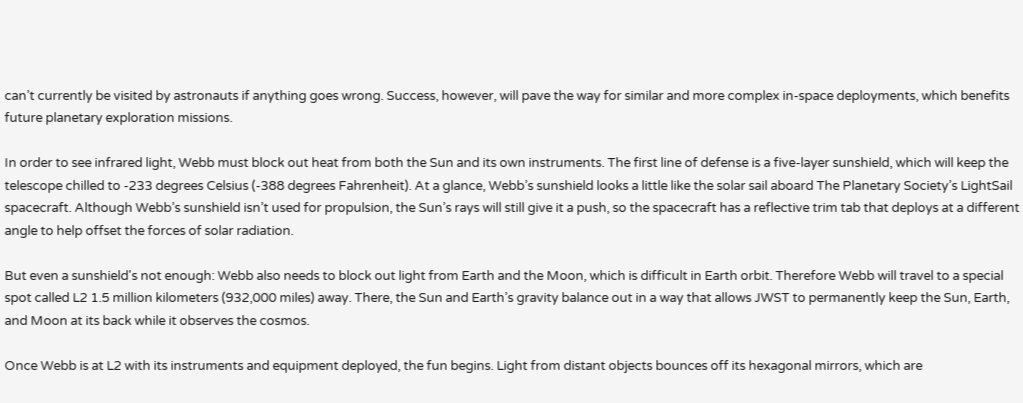can’t currently be visited by astronauts if anything goes wrong. Success, however, will pave the way for similar and more complex in-space deployments, which benefits future planetary exploration missions.

In order to see infrared light, Webb must block out heat from both the Sun and its own instruments. The first line of defense is a five-layer sunshield, which will keep the telescope chilled to -233 degrees Celsius (-388 degrees Fahrenheit). At a glance, Webb’s sunshield looks a little like the solar sail aboard The Planetary Society’s LightSail spacecraft. Although Webb’s sunshield isn’t used for propulsion, the Sun’s rays will still give it a push, so the spacecraft has a reflective trim tab that deploys at a different angle to help offset the forces of solar radiation.

But even a sunshield's not enough: Webb also needs to block out light from Earth and the Moon, which is difficult in Earth orbit. Therefore Webb will travel to a special spot called L2 1.5 million kilometers (932,000 miles) away. There, the Sun and Earth’s gravity balance out in a way that allows JWST to permanently keep the Sun, Earth, and Moon at its back while it observes the cosmos.

Once Webb is at L2 with its instruments and equipment deployed, the fun begins. Light from distant objects bounces off its hexagonal mirrors, which are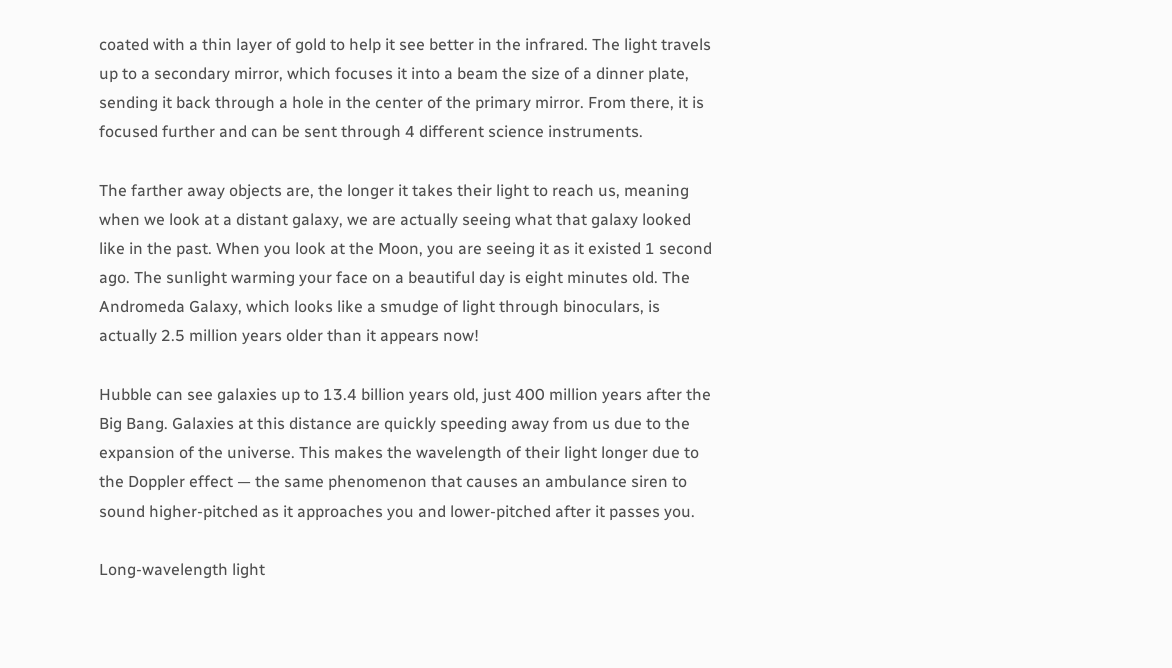coated with a thin layer of gold to help it see better in the infrared. The light travels up to a secondary mirror, which focuses it into a beam the size of a dinner plate, sending it back through a hole in the center of the primary mirror. From there, it is focused further and can be sent through 4 different science instruments.

The farther away objects are, the longer it takes their light to reach us, meaning when we look at a distant galaxy, we are actually seeing what that galaxy looked like in the past. When you look at the Moon, you are seeing it as it existed 1 second ago. The sunlight warming your face on a beautiful day is eight minutes old. The Andromeda Galaxy, which looks like a smudge of light through binoculars, is actually 2.5 million years older than it appears now!

Hubble can see galaxies up to 13.4 billion years old, just 400 million years after the Big Bang. Galaxies at this distance are quickly speeding away from us due to the expansion of the universe. This makes the wavelength of their light longer due to the Doppler effect — the same phenomenon that causes an ambulance siren to sound higher-pitched as it approaches you and lower-pitched after it passes you.

Long-wavelength light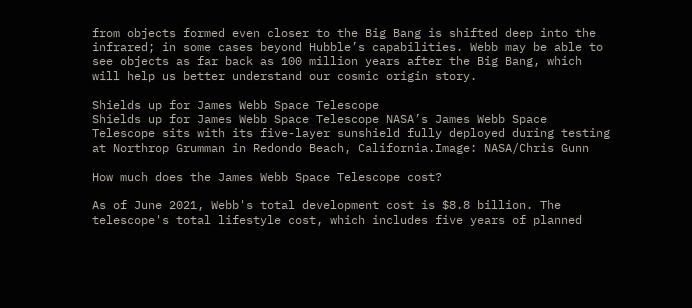from objects formed even closer to the Big Bang is shifted deep into the infrared; in some cases beyond Hubble’s capabilities. Webb may be able to see objects as far back as 100 million years after the Big Bang, which will help us better understand our cosmic origin story.

Shields up for James Webb Space Telescope
Shields up for James Webb Space Telescope NASA’s James Webb Space Telescope sits with its five-layer sunshield fully deployed during testing at Northrop Grumman in Redondo Beach, California.Image: NASA/Chris Gunn

How much does the James Webb Space Telescope cost?

As of June 2021, Webb's total development cost is $8.8 billion. The telescope's total lifestyle cost, which includes five years of planned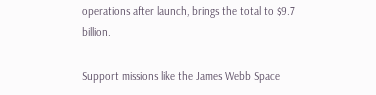operations after launch, brings the total to $9.7 billion.

Support missions like the James Webb Space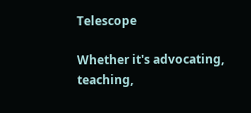Telescope

Whether it's advocating, teaching,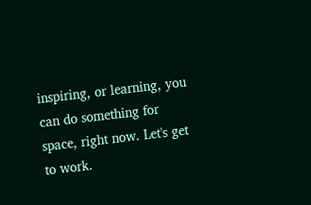inspiring, or learning, you can do something for space, right now. Let's get to work.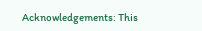Acknowledgements: This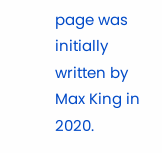page was initially written by Max King in 2020.